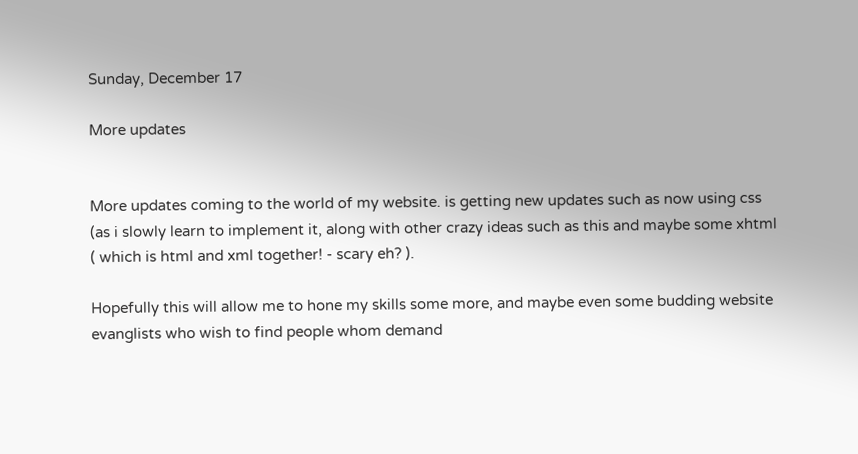Sunday, December 17

More updates


More updates coming to the world of my website. is getting new updates such as now using css (as i slowly learn to implement it, along with other crazy ideas such as this and maybe some xhtml ( which is html and xml together! - scary eh? ).

Hopefully this will allow me to hone my skills some more, and maybe even some budding website evanglists who wish to find people whom demand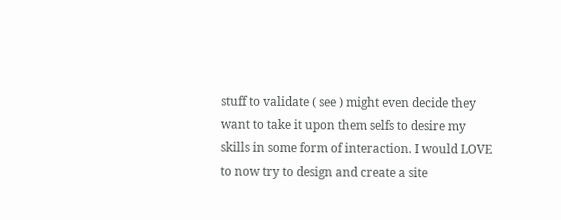stuff to validate ( see ) might even decide they want to take it upon them selfs to desire my skills in some form of interaction. I would LOVE to now try to design and create a site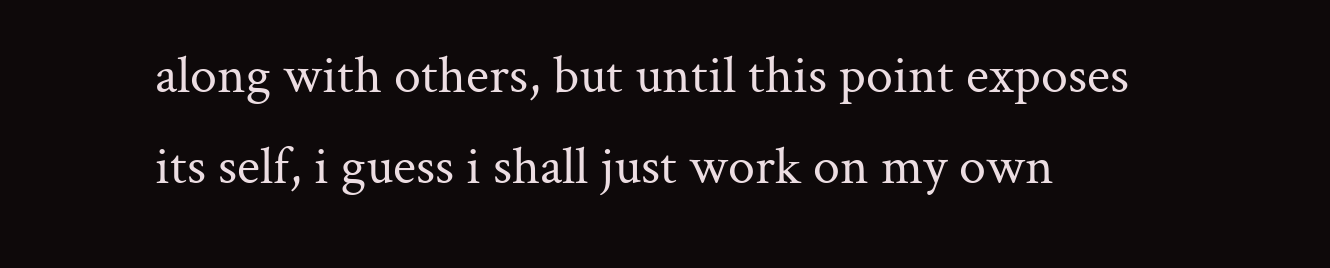along with others, but until this point exposes its self, i guess i shall just work on my own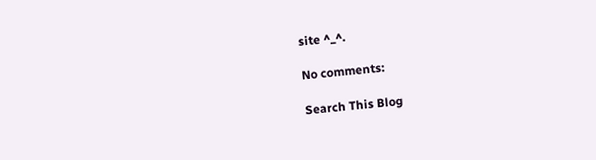site ^_^.

No comments:

Search This Blog